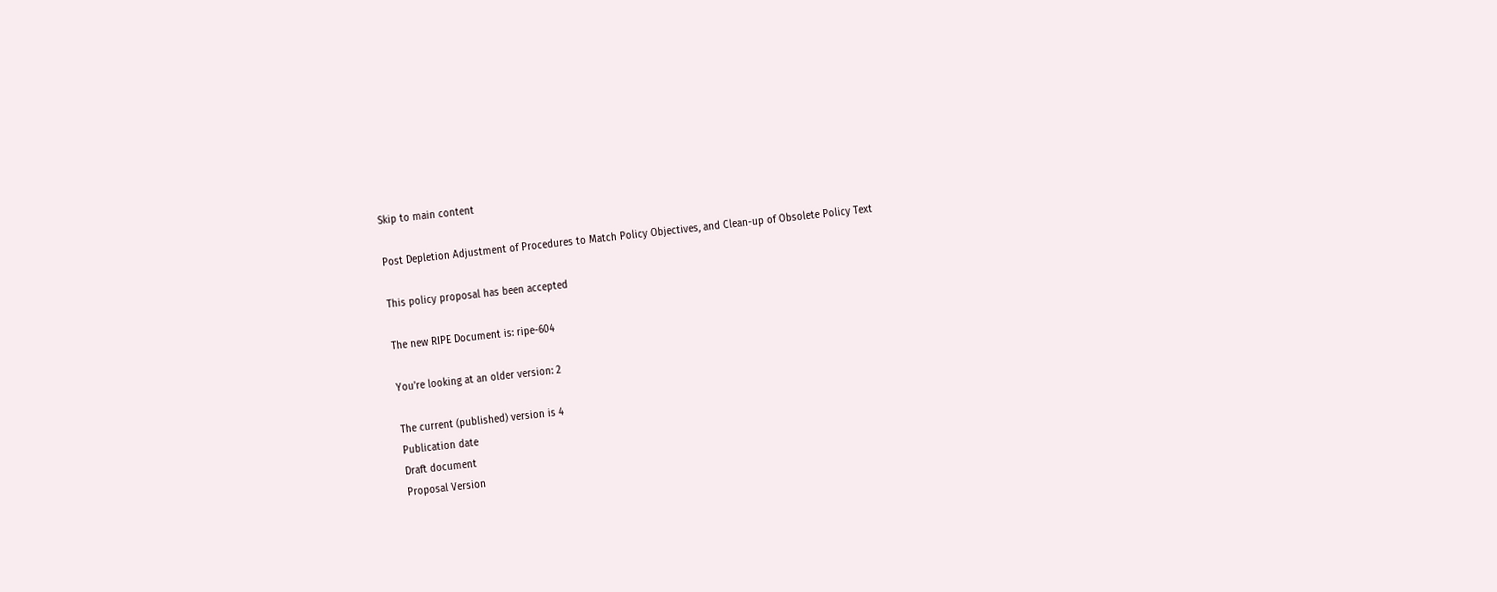Skip to main content

Post Depletion Adjustment of Procedures to Match Policy Objectives, and Clean-up of Obsolete Policy Text

This policy proposal has been accepted

The new RIPE Document is: ripe-604

You're looking at an older version: 2

The current (published) version is 4
Publication date
Draft document
Proposal Version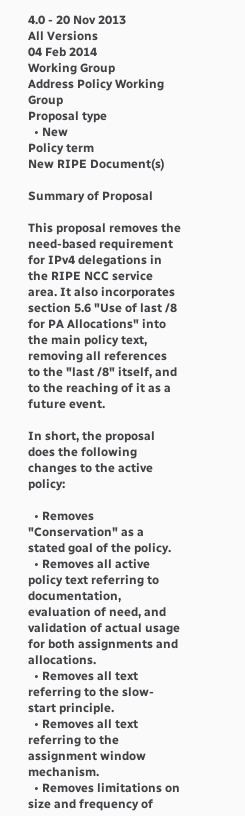4.0 - 20 Nov 2013
All Versions
04 Feb 2014
Working Group
Address Policy Working Group
Proposal type
  • New
Policy term
New RIPE Document(s)

Summary of Proposal

This proposal removes the need-based requirement for IPv4 delegations in the RIPE NCC service area. It also incorporates section 5.6 "Use of last /8 for PA Allocations" into the main policy text, removing all references to the "last /8" itself, and to the reaching of it as a future event.

In short, the proposal does the following changes to the active policy:

  • Removes "Conservation" as a stated goal of the policy.
  • Removes all active policy text referring to documentation, evaluation of need, and validation of actual usage for both assignments and allocations.
  • Removes all text referring to the slow-start principle.
  • Removes all text referring to the assignment window mechanism.
  • Removes limitations on size and frequency of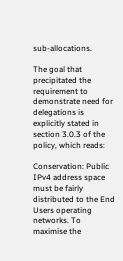sub-allocations.

The goal that precipitated the requirement to demonstrate need for delegations is explicitly stated in section 3.0.3 of the policy, which reads:

Conservation: Public IPv4 address space must be fairly distributed to the End Users operating networks. To maximise the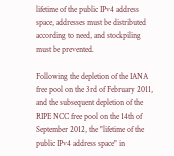lifetime of the public IPv4 address space, addresses must be distributed according to need, and stockpiling must be prevented.

Following the depletion of the IANA free pool on the 3rd of February 2011, and the subsequent depletion of the RIPE NCC free pool on the 14th of September 2012, the "lifetime of the public IPv4 address space" in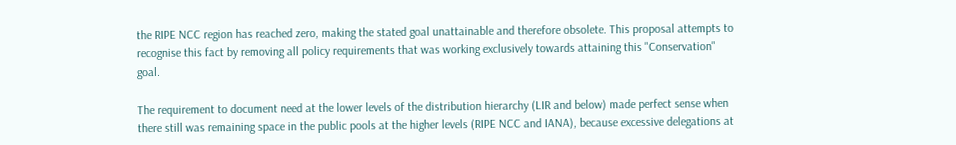the RIPE NCC region has reached zero, making the stated goal unattainable and therefore obsolete. This proposal attempts to recognise this fact by removing all policy requirements that was working exclusively towards attaining this "Conservation" goal.

The requirement to document need at the lower levels of the distribution hierarchy (LIR and below) made perfect sense when there still was remaining space in the public pools at the higher levels (RIPE NCC and IANA), because excessive delegations at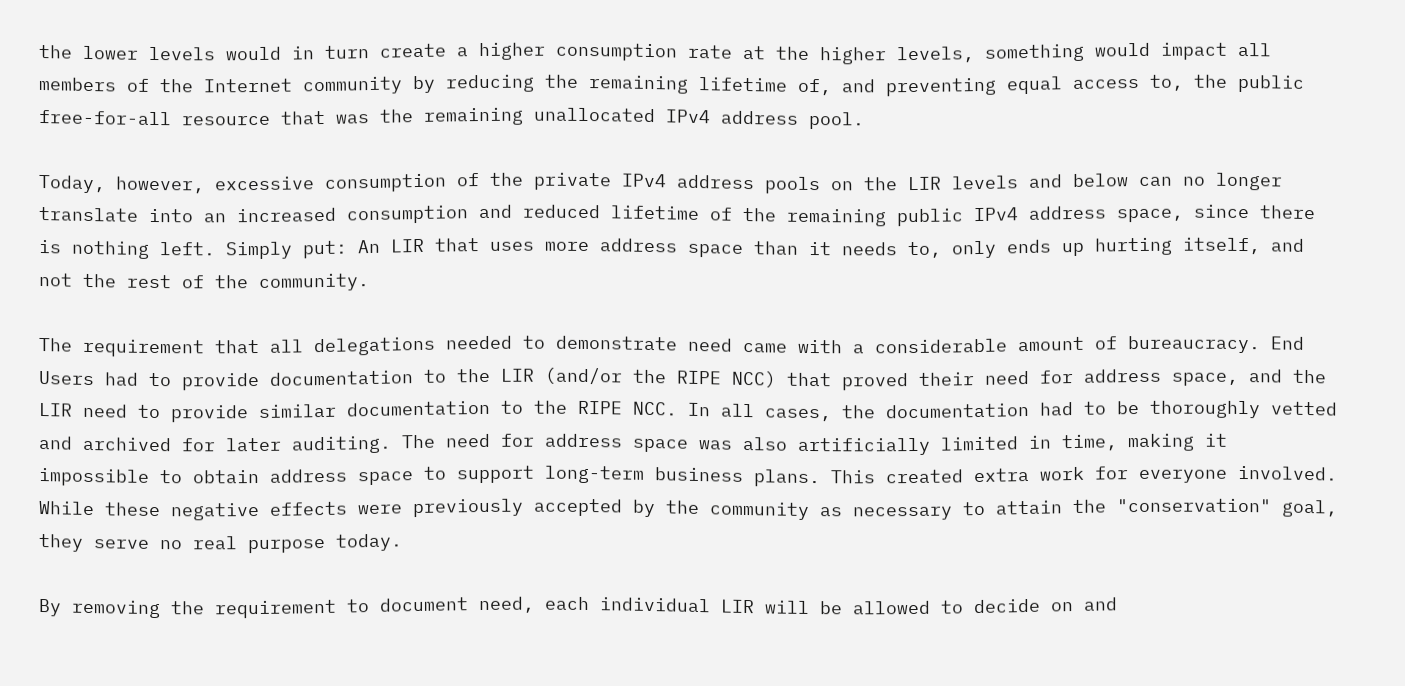the lower levels would in turn create a higher consumption rate at the higher levels, something would impact all members of the Internet community by reducing the remaining lifetime of, and preventing equal access to, the public free-for-all resource that was the remaining unallocated IPv4 address pool.

Today, however, excessive consumption of the private IPv4 address pools on the LIR levels and below can no longer translate into an increased consumption and reduced lifetime of the remaining public IPv4 address space, since there is nothing left. Simply put: An LIR that uses more address space than it needs to, only ends up hurting itself, and not the rest of the community.

The requirement that all delegations needed to demonstrate need came with a considerable amount of bureaucracy. End Users had to provide documentation to the LIR (and/or the RIPE NCC) that proved their need for address space, and the LIR need to provide similar documentation to the RIPE NCC. In all cases, the documentation had to be thoroughly vetted and archived for later auditing. The need for address space was also artificially limited in time, making it impossible to obtain address space to support long-term business plans. This created extra work for everyone involved. While these negative effects were previously accepted by the community as necessary to attain the "conservation" goal, they serve no real purpose today.

By removing the requirement to document need, each individual LIR will be allowed to decide on and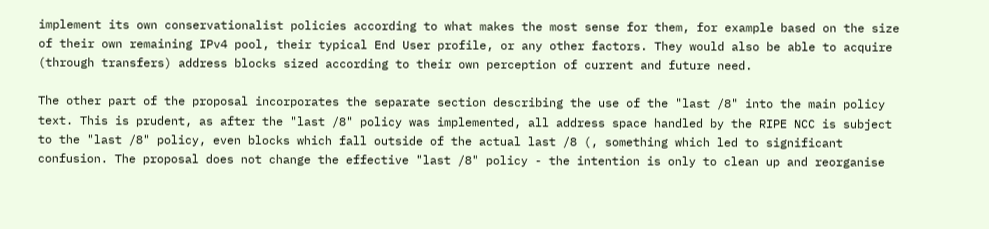implement its own conservationalist policies according to what makes the most sense for them, for example based on the size of their own remaining IPv4 pool, their typical End User profile, or any other factors. They would also be able to acquire (through transfers) address blocks sized according to their own perception of current and future need.

The other part of the proposal incorporates the separate section describing the use of the "last /8" into the main policy text. This is prudent, as after the "last /8" policy was implemented, all address space handled by the RIPE NCC is subject to the "last /8" policy, even blocks which fall outside of the actual last /8 (, something which led to significant confusion. The proposal does not change the effective "last /8" policy - the intention is only to clean up and reorganise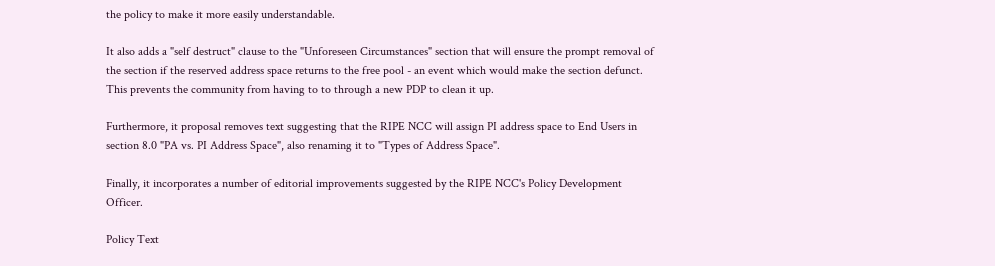the policy to make it more easily understandable.

It also adds a "self destruct" clause to the "Unforeseen Circumstances" section that will ensure the prompt removal of the section if the reserved address space returns to the free pool - an event which would make the section defunct. This prevents the community from having to to through a new PDP to clean it up.

Furthermore, it proposal removes text suggesting that the RIPE NCC will assign PI address space to End Users in section 8.0 "PA vs. PI Address Space", also renaming it to "Types of Address Space".

Finally, it incorporates a number of editorial improvements suggested by the RIPE NCC's Policy Development Officer.

Policy Text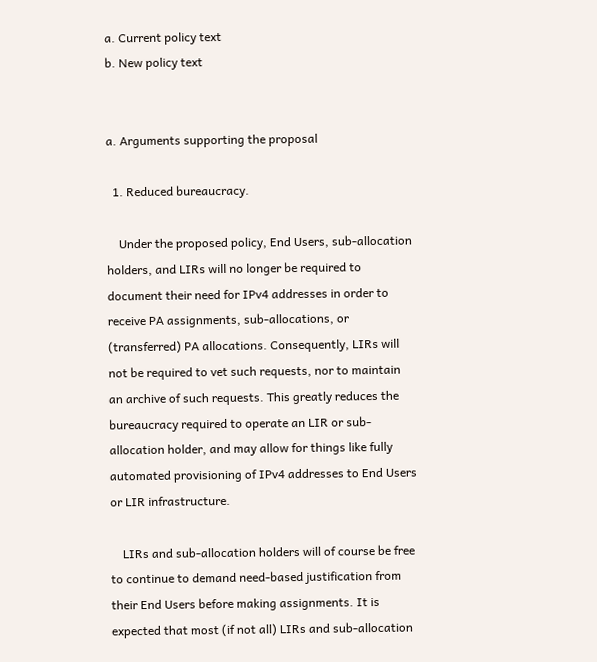a. Current policy text
b. New policy text


a. Arguments supporting the proposal

  1. Reduced bureaucracy.

    Under the proposed policy, End Users, sub-allocation holders, and LIRs will no longer be required to document their need for IPv4 addresses in order to receive PA assignments, sub-allocations, or (transferred) PA allocations. Consequently, LIRs will not be required to vet such requests, nor to maintain an archive of such requests. This greatly reduces the bureaucracy required to operate an LIR or sub-allocation holder, and may allow for things like fully automated provisioning of IPv4 addresses to End Users or LIR infrastructure.

    LIRs and sub-allocation holders will of course be free to continue to demand need-based justification from their End Users before making assignments. It is expected that most (if not all) LIRs and sub-allocation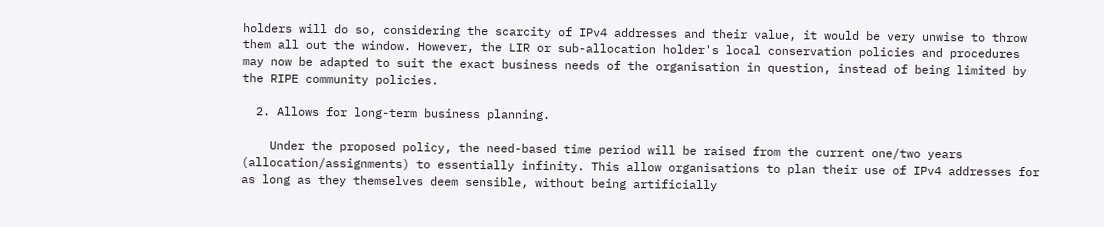holders will do so, considering the scarcity of IPv4 addresses and their value, it would be very unwise to throw them all out the window. However, the LIR or sub-allocation holder's local conservation policies and procedures may now be adapted to suit the exact business needs of the organisation in question, instead of being limited by the RIPE community policies.

  2. Allows for long-term business planning.

    Under the proposed policy, the need-based time period will be raised from the current one/two years (allocation/assignments) to essentially infinity. This allow organisations to plan their use of IPv4 addresses for as long as they themselves deem sensible, without being artificially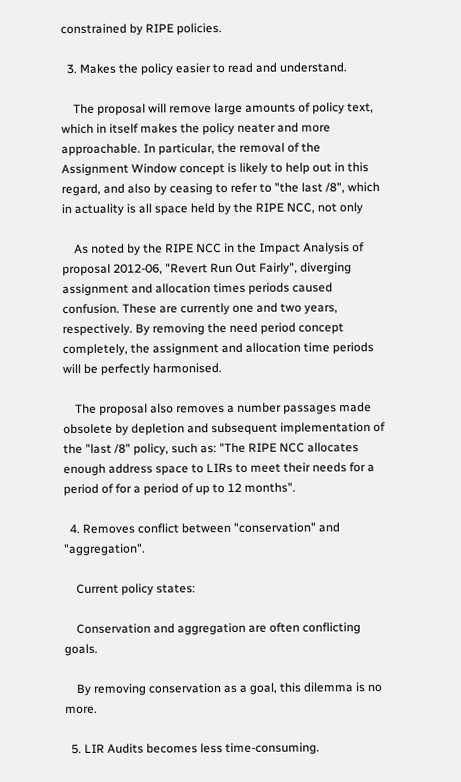constrained by RIPE policies.

  3. Makes the policy easier to read and understand.

    The proposal will remove large amounts of policy text, which in itself makes the policy neater and more approachable. In particular, the removal of the Assignment Window concept is likely to help out in this regard, and also by ceasing to refer to "the last /8", which in actuality is all space held by the RIPE NCC, not only

    As noted by the RIPE NCC in the Impact Analysis of proposal 2012-06, "Revert Run Out Fairly", diverging assignment and allocation times periods caused confusion. These are currently one and two years, respectively. By removing the need period concept completely, the assignment and allocation time periods will be perfectly harmonised.

    The proposal also removes a number passages made obsolete by depletion and subsequent implementation of the "last /8" policy, such as: "The RIPE NCC allocates enough address space to LIRs to meet their needs for a period of for a period of up to 12 months".

  4. Removes conflict between "conservation" and "aggregation".

    Current policy states:

    Conservation and aggregation are often conflicting goals.

    By removing conservation as a goal, this dilemma is no more.

  5. LIR Audits becomes less time-consuming.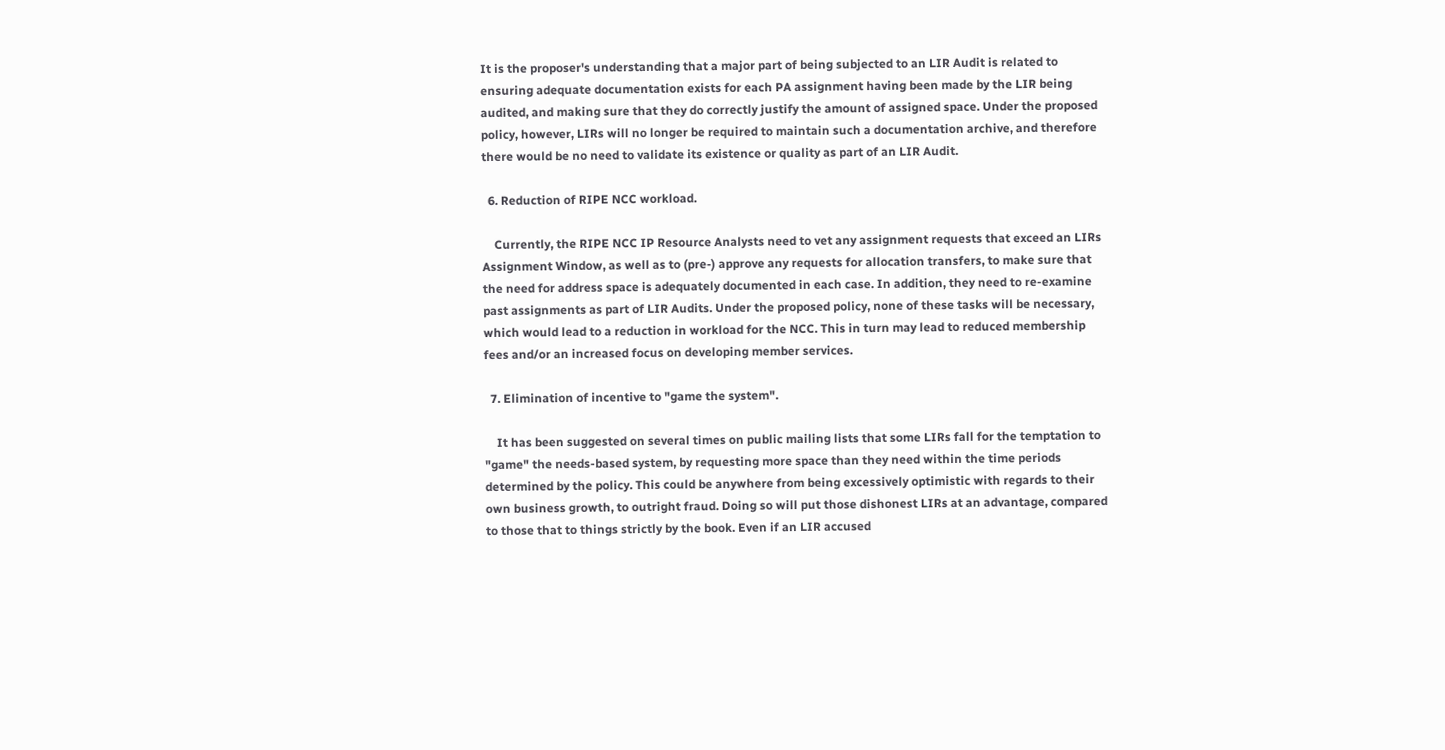It is the proposer's understanding that a major part of being subjected to an LIR Audit is related to ensuring adequate documentation exists for each PA assignment having been made by the LIR being audited, and making sure that they do correctly justify the amount of assigned space. Under the proposed policy, however, LIRs will no longer be required to maintain such a documentation archive, and therefore there would be no need to validate its existence or quality as part of an LIR Audit.

  6. Reduction of RIPE NCC workload.

    Currently, the RIPE NCC IP Resource Analysts need to vet any assignment requests that exceed an LIRs Assignment Window, as well as to (pre-) approve any requests for allocation transfers, to make sure that the need for address space is adequately documented in each case. In addition, they need to re-examine past assignments as part of LIR Audits. Under the proposed policy, none of these tasks will be necessary, which would lead to a reduction in workload for the NCC. This in turn may lead to reduced membership fees and/or an increased focus on developing member services.

  7. Elimination of incentive to "game the system".

    It has been suggested on several times on public mailing lists that some LIRs fall for the temptation to "game" the needs-based system, by requesting more space than they need within the time periods determined by the policy. This could be anywhere from being excessively optimistic with regards to their own business growth, to outright fraud. Doing so will put those dishonest LIRs at an advantage, compared to those that to things strictly by the book. Even if an LIR accused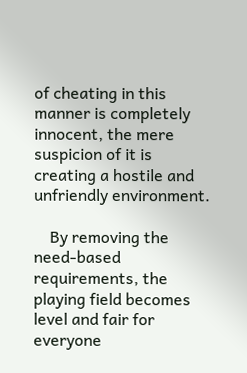of cheating in this manner is completely innocent, the mere suspicion of it is creating a hostile and unfriendly environment.

    By removing the need-based requirements, the playing field becomes level and fair for everyone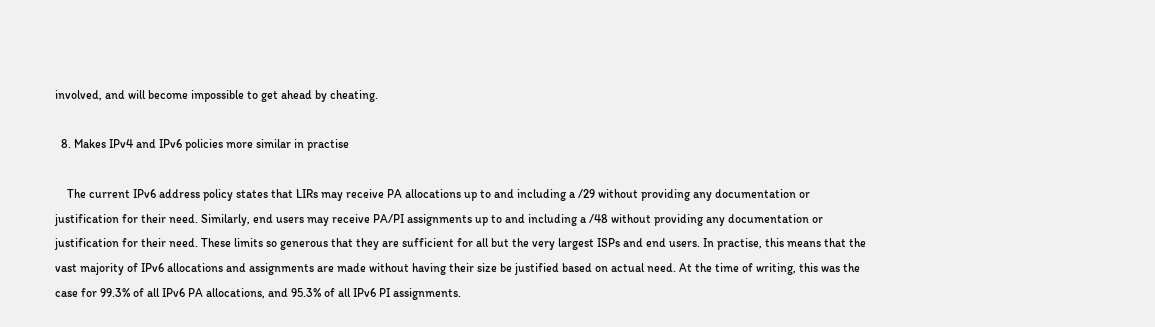involved, and will become impossible to get ahead by cheating.

  8. Makes IPv4 and IPv6 policies more similar in practise

    The current IPv6 address policy states that LIRs may receive PA allocations up to and including a /29 without providing any documentation or justification for their need. Similarly, end users may receive PA/PI assignments up to and including a /48 without providing any documentation or justification for their need. These limits so generous that they are sufficient for all but the very largest ISPs and end users. In practise, this means that the vast majority of IPv6 allocations and assignments are made without having their size be justified based on actual need. At the time of writing, this was the case for 99.3% of all IPv6 PA allocations, and 95.3% of all IPv6 PI assignments.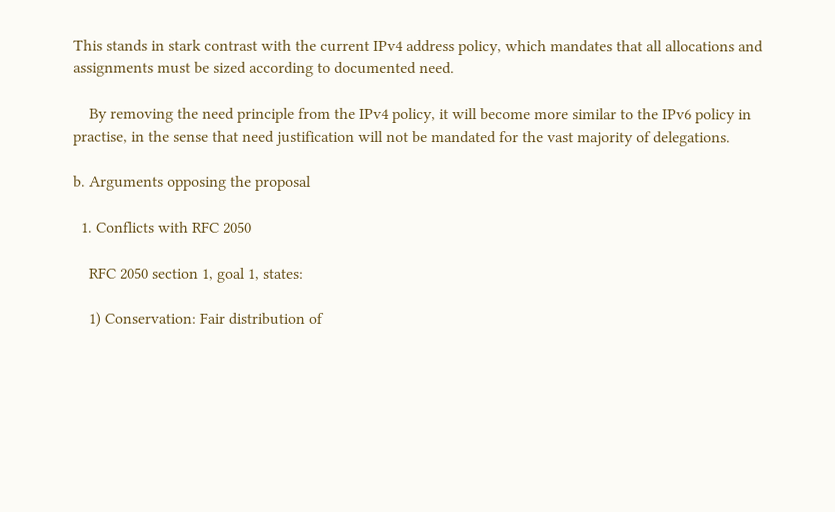This stands in stark contrast with the current IPv4 address policy, which mandates that all allocations and assignments must be sized according to documented need.

    By removing the need principle from the IPv4 policy, it will become more similar to the IPv6 policy in practise, in the sense that need justification will not be mandated for the vast majority of delegations.

b. Arguments opposing the proposal

  1. Conflicts with RFC 2050

    RFC 2050 section 1, goal 1, states:

    1) Conservation: Fair distribution of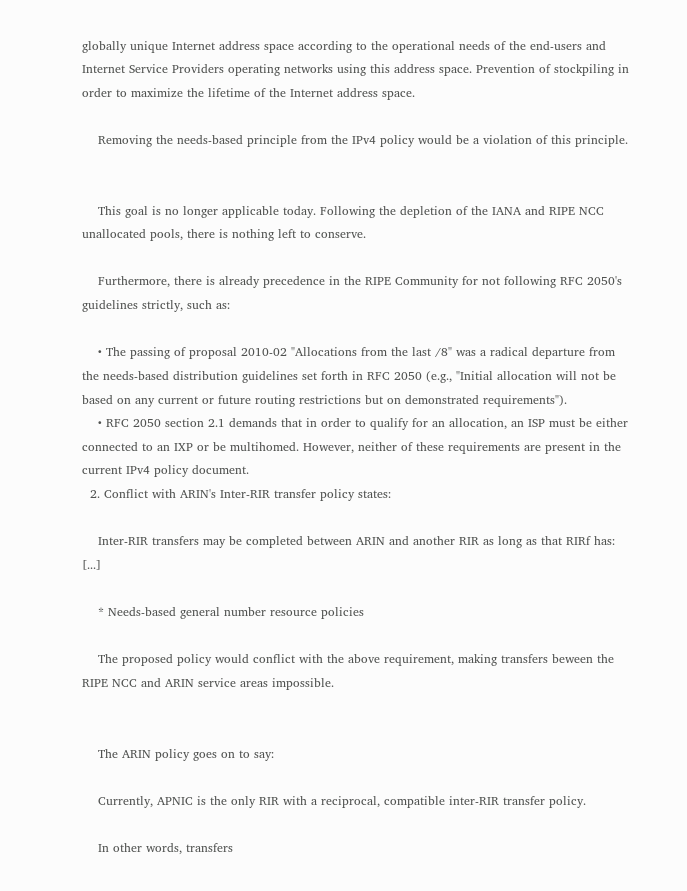globally unique Internet address space according to the operational needs of the end-users and Internet Service Providers operating networks using this address space. Prevention of stockpiling in order to maximize the lifetime of the Internet address space.

    Removing the needs-based principle from the IPv4 policy would be a violation of this principle.


    This goal is no longer applicable today. Following the depletion of the IANA and RIPE NCC unallocated pools, there is nothing left to conserve.

    Furthermore, there is already precedence in the RIPE Community for not following RFC 2050's guidelines strictly, such as:

    • The passing of proposal 2010-02 "Allocations from the last /8" was a radical departure from the needs-based distribution guidelines set forth in RFC 2050 (e.g., "Initial allocation will not be based on any current or future routing restrictions but on demonstrated requirements").
    • RFC 2050 section 2.1 demands that in order to qualify for an allocation, an ISP must be either connected to an IXP or be multihomed. However, neither of these requirements are present in the current IPv4 policy document.
  2. Conflict with ARIN's Inter-RIR transfer policy states:

    Inter-RIR transfers may be completed between ARIN and another RIR as long as that RIRf has: [...]

    * Needs-based general number resource policies

    The proposed policy would conflict with the above requirement, making transfers beween the RIPE NCC and ARIN service areas impossible.


    The ARIN policy goes on to say:

    Currently, APNIC is the only RIR with a reciprocal, compatible inter-RIR transfer policy.

    In other words, transfers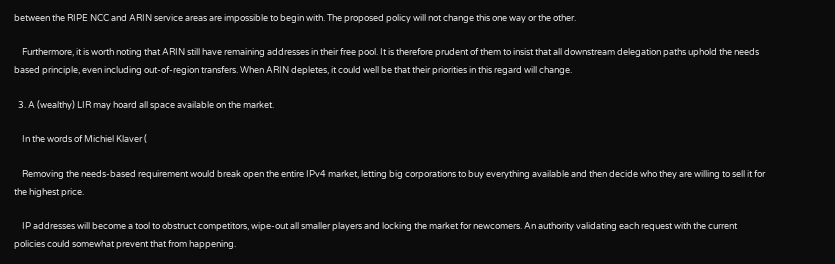between the RIPE NCC and ARIN service areas are impossible to begin with. The proposed policy will not change this one way or the other.

    Furthermore, it is worth noting that ARIN still have remaining addresses in their free pool. It is therefore prudent of them to insist that all downstream delegation paths uphold the needs based principle, even including out-of-region transfers. When ARIN depletes, it could well be that their priorities in this regard will change.

  3. A (wealthy) LIR may hoard all space available on the market.

    In the words of Michiel Klaver (

    Removing the needs-based requirement would break open the entire IPv4 market, letting big corporations to buy everything available and then decide who they are willing to sell it for the highest price.

    IP addresses will become a tool to obstruct competitors, wipe-out all smaller players and locking the market for newcomers. An authority validating each request with the current policies could somewhat prevent that from happening.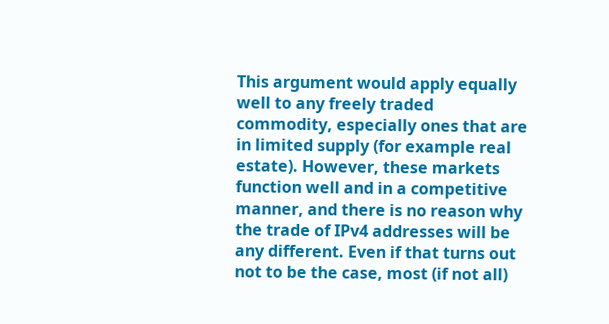This argument would apply equally well to any freely traded commodity, especially ones that are in limited supply (for example real estate). However, these markets function well and in a competitive manner, and there is no reason why the trade of IPv4 addresses will be any different. Even if that turns out not to be the case, most (if not all)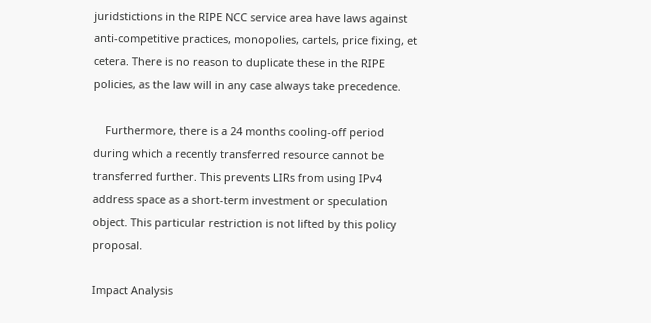juridstictions in the RIPE NCC service area have laws against anti-competitive practices, monopolies, cartels, price fixing, et cetera. There is no reason to duplicate these in the RIPE policies, as the law will in any case always take precedence.

    Furthermore, there is a 24 months cooling-off period during which a recently transferred resource cannot be transferred further. This prevents LIRs from using IPv4 address space as a short-term investment or speculation object. This particular restriction is not lifted by this policy proposal.

Impact Analysis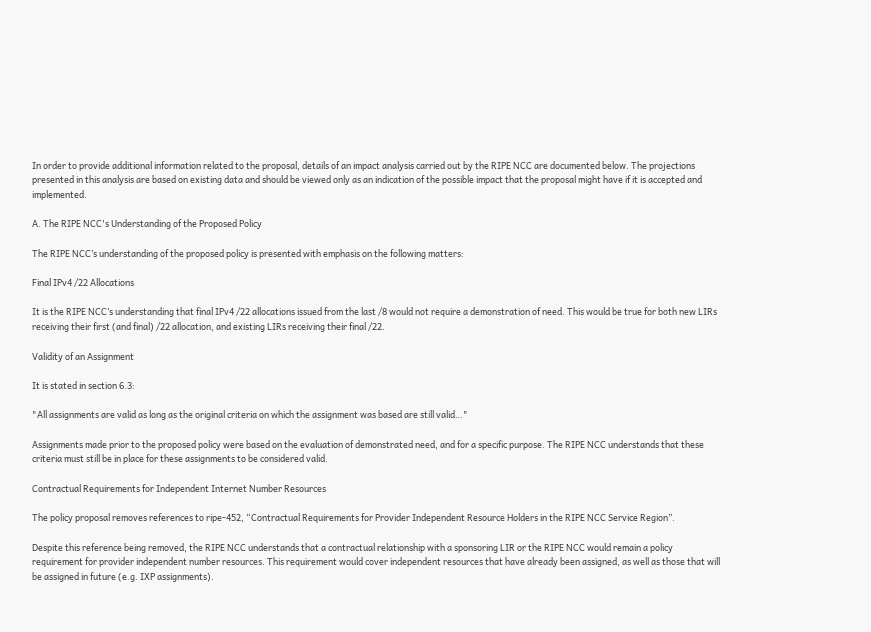In order to provide additional information related to the proposal, details of an impact analysis carried out by the RIPE NCC are documented below. The projections presented in this analysis are based on existing data and should be viewed only as an indication of the possible impact that the proposal might have if it is accepted and implemented.

A. The RIPE NCC's Understanding of the Proposed Policy

The RIPE NCC’s understanding of the proposed policy is presented with emphasis on the following matters:

Final IPv4 /22 Allocations

It is the RIPE NCC’s understanding that final IPv4 /22 allocations issued from the last /8 would not require a demonstration of need. This would be true for both new LIRs receiving their first (and final) /22 allocation, and existing LIRs receiving their final /22.

Validity of an Assignment

It is stated in section 6.3:

"All assignments are valid as long as the original criteria on which the assignment was based are still valid…"

Assignments made prior to the proposed policy were based on the evaluation of demonstrated need, and for a specific purpose. The RIPE NCC understands that these criteria must still be in place for these assignments to be considered valid.

Contractual Requirements for Independent Internet Number Resources

The policy proposal removes references to ripe-452, “Contractual Requirements for Provider Independent Resource Holders in the RIPE NCC Service Region”.

Despite this reference being removed, the RIPE NCC understands that a contractual relationship with a sponsoring LIR or the RIPE NCC would remain a policy requirement for provider independent number resources. This requirement would cover independent resources that have already been assigned, as well as those that will be assigned in future (e.g. IXP assignments).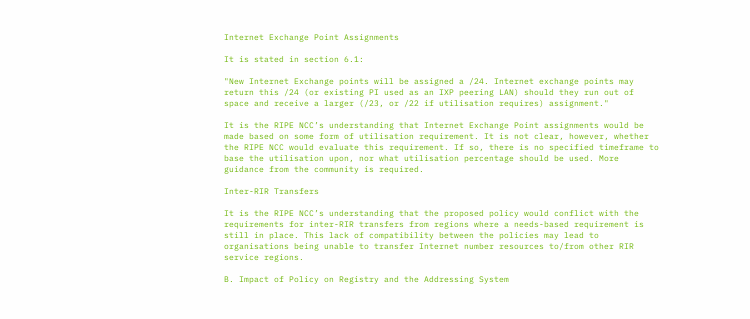Internet Exchange Point Assignments

It is stated in section 6.1:

"New Internet Exchange points will be assigned a /24. Internet exchange points may return this /24 (or existing PI used as an IXP peering LAN) should they run out of space and receive a larger (/23, or /22 if utilisation requires) assignment."

It is the RIPE NCC’s understanding that Internet Exchange Point assignments would be made based on some form of utilisation requirement. It is not clear, however, whether the RIPE NCC would evaluate this requirement. If so, there is no specified timeframe to base the utilisation upon, nor what utilisation percentage should be used. More guidance from the community is required.

Inter-RIR Transfers

It is the RIPE NCC’s understanding that the proposed policy would conflict with the requirements for inter-RIR transfers from regions where a needs-based requirement is still in place. This lack of compatibility between the policies may lead to organisations being unable to transfer Internet number resources to/from other RIR service regions.

B. Impact of Policy on Registry and the Addressing System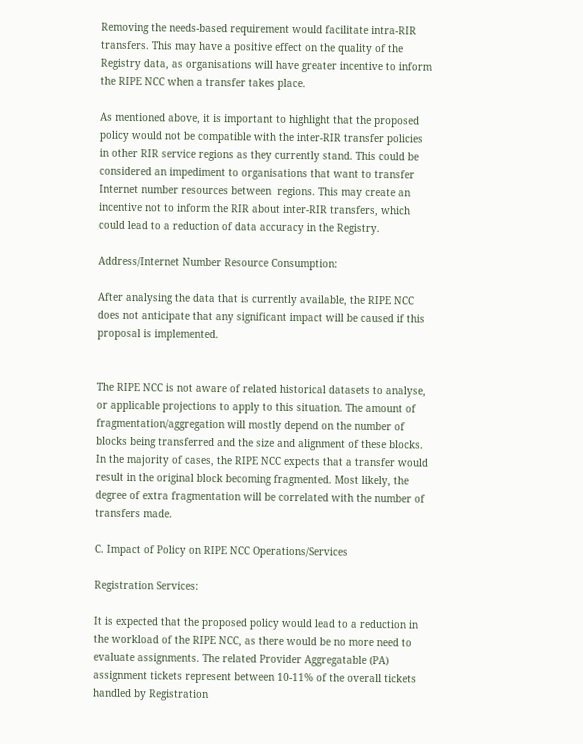Removing the needs-based requirement would facilitate intra-RIR transfers. This may have a positive effect on the quality of the Registry data, as organisations will have greater incentive to inform the RIPE NCC when a transfer takes place.

As mentioned above, it is important to highlight that the proposed policy would not be compatible with the inter-RIR transfer policies in other RIR service regions as they currently stand. This could be considered an impediment to organisations that want to transfer Internet number resources between  regions. This may create an incentive not to inform the RIR about inter-RIR transfers, which could lead to a reduction of data accuracy in the Registry.

Address/Internet Number Resource Consumption:

After analysing the data that is currently available, the RIPE NCC does not anticipate that any significant impact will be caused if this proposal is implemented.


The RIPE NCC is not aware of related historical datasets to analyse, or applicable projections to apply to this situation. The amount of fragmentation/aggregation will mostly depend on the number of blocks being transferred and the size and alignment of these blocks. In the majority of cases, the RIPE NCC expects that a transfer would result in the original block becoming fragmented. Most likely, the degree of extra fragmentation will be correlated with the number of transfers made.

C. Impact of Policy on RIPE NCC Operations/Services

Registration Services:

It is expected that the proposed policy would lead to a reduction in the workload of the RIPE NCC, as there would be no more need to evaluate assignments. The related Provider Aggregatable (PA) assignment tickets represent between 10-11% of the overall tickets handled by Registration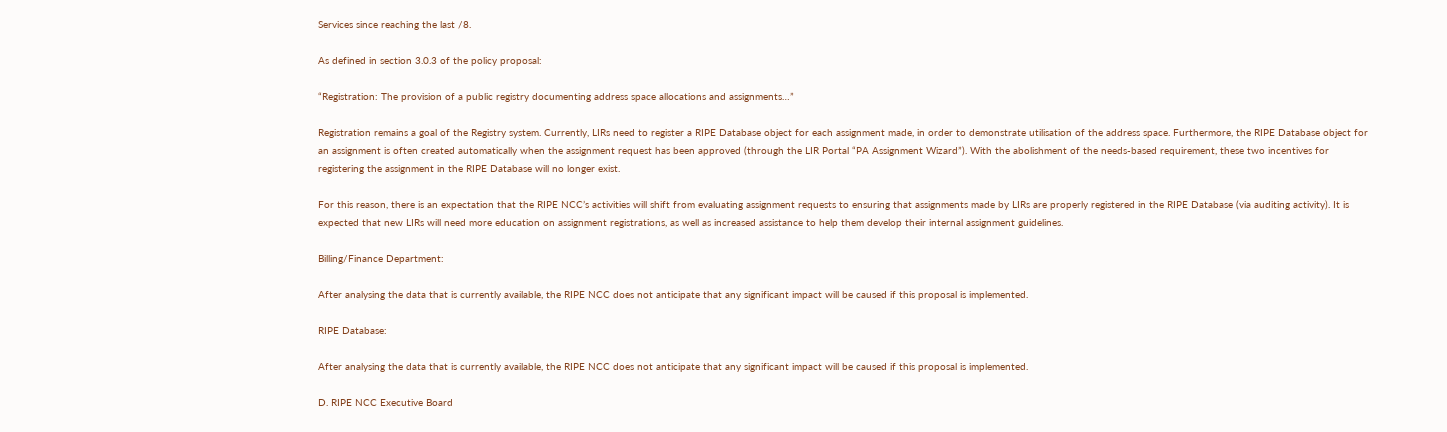Services since reaching the last /8.

As defined in section 3.0.3 of the policy proposal:

“Registration: The provision of a public registry documenting address space allocations and assignments…”

Registration remains a goal of the Registry system. Currently, LIRs need to register a RIPE Database object for each assignment made, in order to demonstrate utilisation of the address space. Furthermore, the RIPE Database object for an assignment is often created automatically when the assignment request has been approved (through the LIR Portal “PA Assignment Wizard”). With the abolishment of the needs-based requirement, these two incentives for registering the assignment in the RIPE Database will no longer exist.

For this reason, there is an expectation that the RIPE NCC’s activities will shift from evaluating assignment requests to ensuring that assignments made by LIRs are properly registered in the RIPE Database (via auditing activity). It is expected that new LIRs will need more education on assignment registrations, as well as increased assistance to help them develop their internal assignment guidelines.

Billing/Finance Department:

After analysing the data that is currently available, the RIPE NCC does not anticipate that any significant impact will be caused if this proposal is implemented.

RIPE Database:

After analysing the data that is currently available, the RIPE NCC does not anticipate that any significant impact will be caused if this proposal is implemented.

D. RIPE NCC Executive Board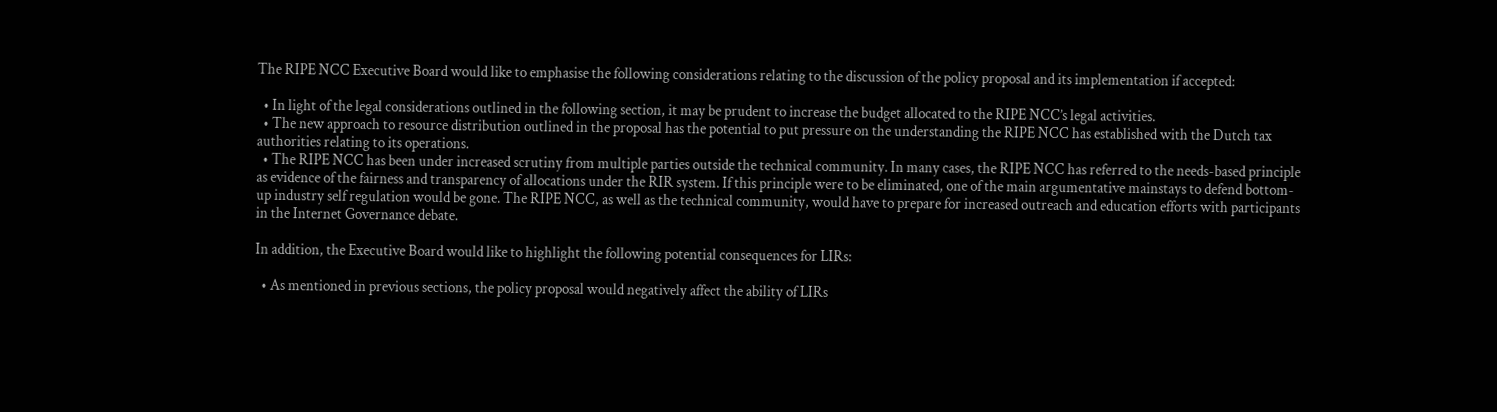The RIPE NCC Executive Board would like to emphasise the following considerations relating to the discussion of the policy proposal and its implementation if accepted:

  • In light of the legal considerations outlined in the following section, it may be prudent to increase the budget allocated to the RIPE NCC’s legal activities.
  • The new approach to resource distribution outlined in the proposal has the potential to put pressure on the understanding the RIPE NCC has established with the Dutch tax authorities relating to its operations.
  • The RIPE NCC has been under increased scrutiny from multiple parties outside the technical community. In many cases, the RIPE NCC has referred to the needs-based principle as evidence of the fairness and transparency of allocations under the RIR system. If this principle were to be eliminated, one of the main argumentative mainstays to defend bottom-up industry self regulation would be gone. The RIPE NCC, as well as the technical community, would have to prepare for increased outreach and education efforts with participants in the Internet Governance debate.

In addition, the Executive Board would like to highlight the following potential consequences for LIRs:

  • As mentioned in previous sections, the policy proposal would negatively affect the ability of LIRs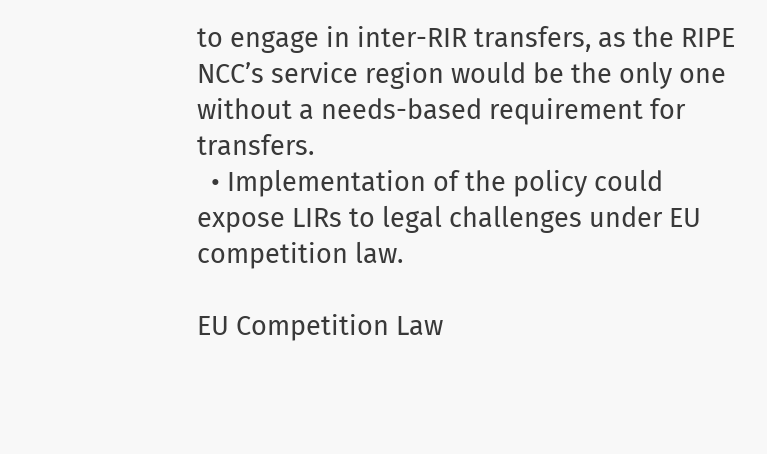to engage in inter-RIR transfers, as the RIPE NCC’s service region would be the only one without a needs-based requirement for transfers.
  • Implementation of the policy could expose LIRs to legal challenges under EU competition law.

EU Competition Law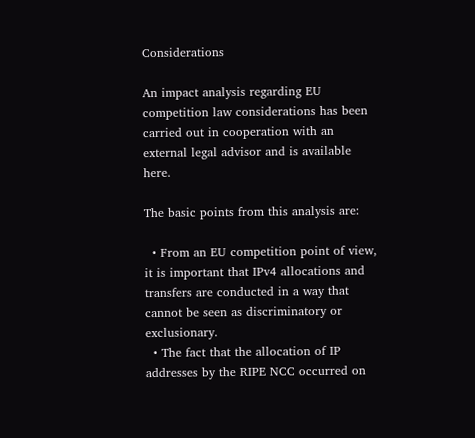Considerations

An impact analysis regarding EU competition law considerations has been carried out in cooperation with an external legal advisor and is available here.

The basic points from this analysis are:

  • From an EU competition point of view, it is important that IPv4 allocations and transfers are conducted in a way that cannot be seen as discriminatory or exclusionary.
  • The fact that the allocation of IP addresses by the RIPE NCC occurred on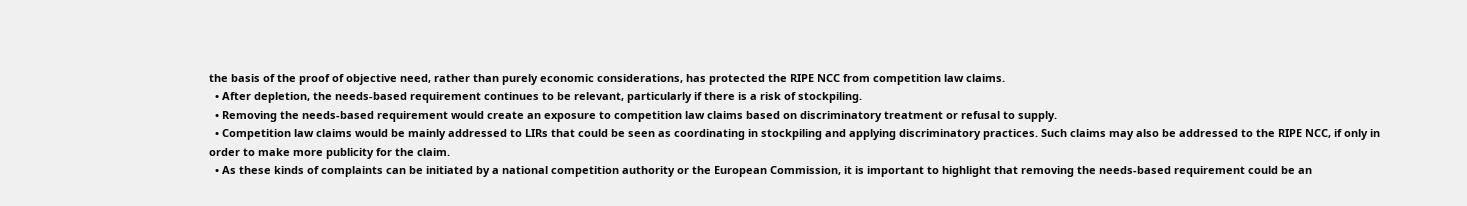the basis of the proof of objective need, rather than purely economic considerations, has protected the RIPE NCC from competition law claims.
  • After depletion, the needs-based requirement continues to be relevant, particularly if there is a risk of stockpiling.
  • Removing the needs-based requirement would create an exposure to competition law claims based on discriminatory treatment or refusal to supply.
  • Competition law claims would be mainly addressed to LIRs that could be seen as coordinating in stockpiling and applying discriminatory practices. Such claims may also be addressed to the RIPE NCC, if only in order to make more publicity for the claim.
  • As these kinds of complaints can be initiated by a national competition authority or the European Commission, it is important to highlight that removing the needs-based requirement could be an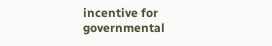incentive for governmental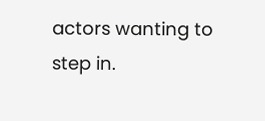actors wanting to step in.